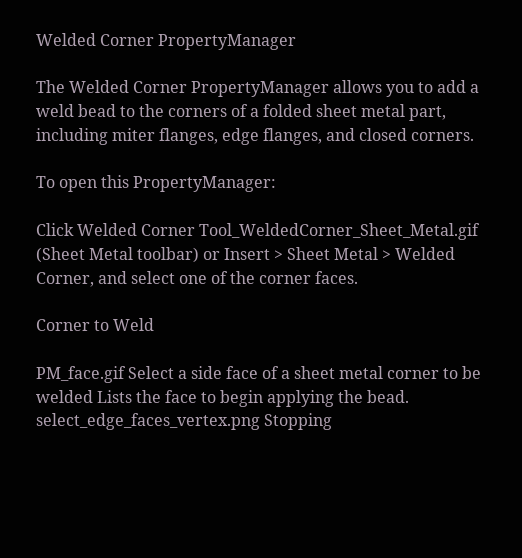Welded Corner PropertyManager

The Welded Corner PropertyManager allows you to add a weld bead to the corners of a folded sheet metal part, including miter flanges, edge flanges, and closed corners.

To open this PropertyManager:

Click Welded Corner Tool_WeldedCorner_Sheet_Metal.gif (Sheet Metal toolbar) or Insert > Sheet Metal > Welded Corner, and select one of the corner faces.

Corner to Weld

PM_face.gif Select a side face of a sheet metal corner to be welded Lists the face to begin applying the bead.
select_edge_faces_vertex.png Stopping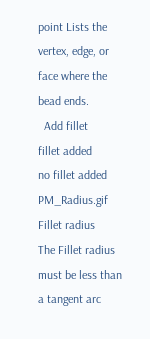point Lists the vertex, edge, or face where the bead ends.
  Add fillet
fillet added
no fillet added
PM_Radius.gif Fillet radius
The Fillet radius must be less than a tangent arc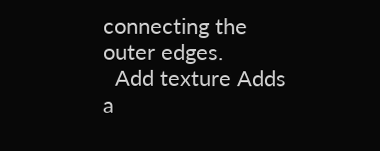connecting the outer edges.
  Add texture Adds a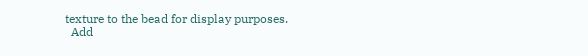texture to the bead for display purposes.
  Add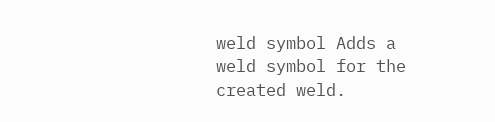weld symbol Adds a weld symbol for the created weld.